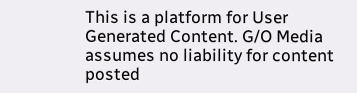This is a platform for User Generated Content. G/O Media assumes no liability for content posted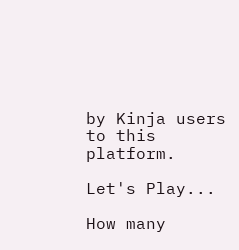by Kinja users to this platform.

Let's Play...

How many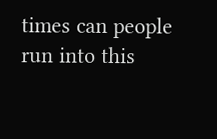times can people run into this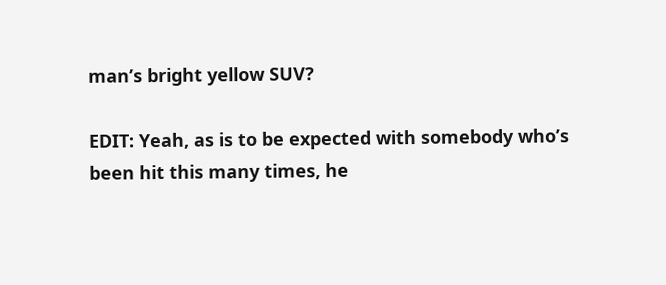man’s bright yellow SUV?

EDIT: Yeah, as is to be expected with somebody who’s been hit this many times, he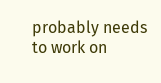probably needs to work on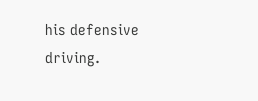his defensive driving.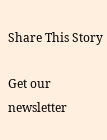Share This Story

Get our newsletter